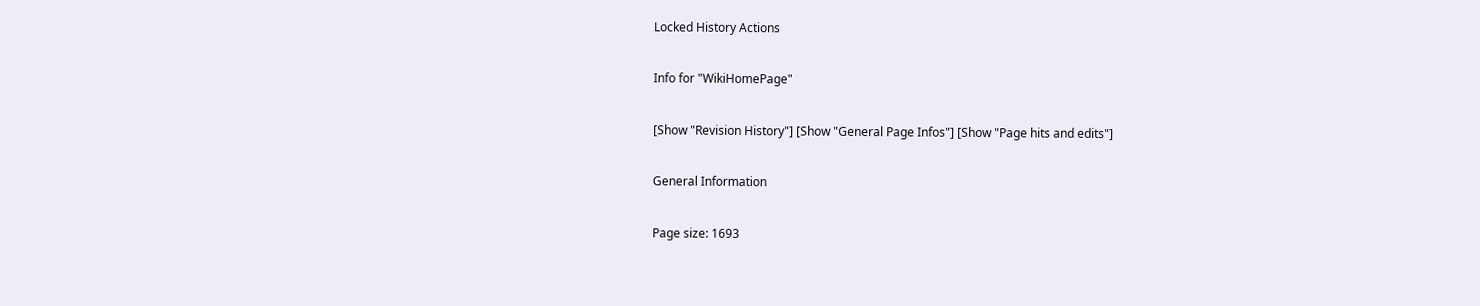Locked History Actions

Info for "WikiHomePage"

[Show "Revision History"] [Show "General Page Infos"] [Show "Page hits and edits"]

General Information

Page size: 1693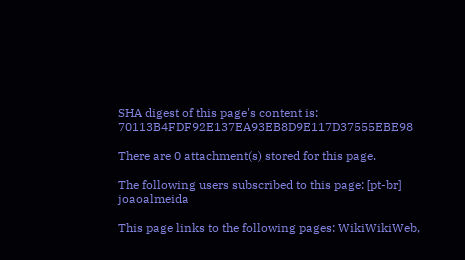SHA digest of this page's content is: 70113B4FDF92E137EA93EB8D9E117D37555EBE98

There are 0 attachment(s) stored for this page.

The following users subscribed to this page: [pt-br] joaoalmeida

This page links to the following pages: WikiWikiWeb,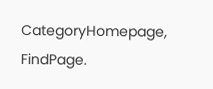CategoryHomepage, FindPage.